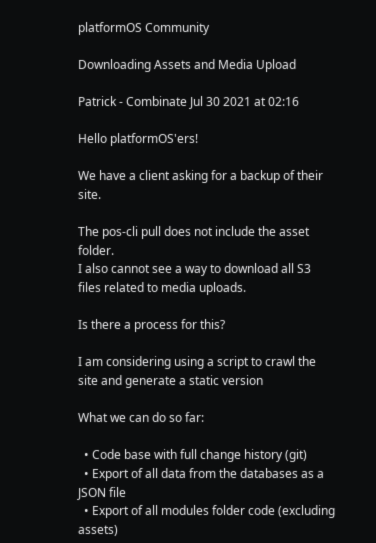platformOS Community

Downloading Assets and Media Upload

Patrick - Combinate Jul 30 2021 at 02:16

Hello platformOS'ers!

We have a client asking for a backup of their site.

The pos-cli pull does not include the asset folder.
I also cannot see a way to download all S3 files related to media uploads.

Is there a process for this?

I am considering using a script to crawl the site and generate a static version

What we can do so far:

  • Code base with full change history (git)
  • Export of all data from the databases as a JSON file
  • Export of all modules folder code (excluding assets)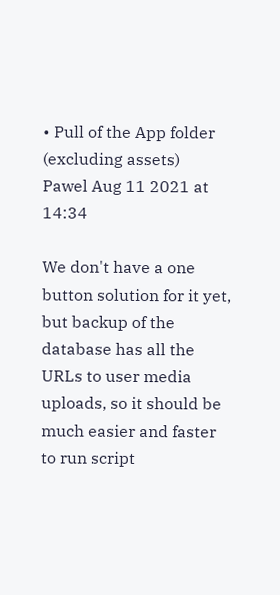• Pull of the App folder (excluding assets)
Pawel Aug 11 2021 at 14:34

We don't have a one button solution for it yet, but backup of the database has all the URLs to user media uploads, so it should be much easier and faster to run script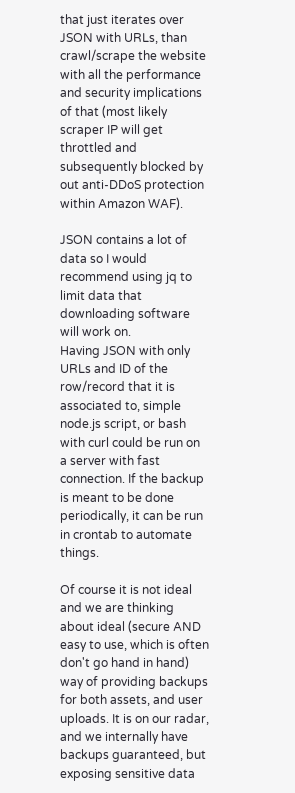that just iterates over JSON with URLs, than crawl/scrape the website with all the performance and security implications of that (most likely scraper IP will get throttled and subsequently blocked by out anti-DDoS protection within Amazon WAF).

JSON contains a lot of data so I would recommend using jq to limit data that downloading software will work on.
Having JSON with only URLs and ID of the row/record that it is associated to, simple node.js script, or bash with curl could be run on a server with fast connection. If the backup is meant to be done periodically, it can be run in crontab to automate things.

Of course it is not ideal and we are thinking about ideal (secure AND easy to use, which is often don't go hand in hand) way of providing backups for both assets, and user uploads. It is on our radar, and we internally have backups guaranteed, but exposing sensitive data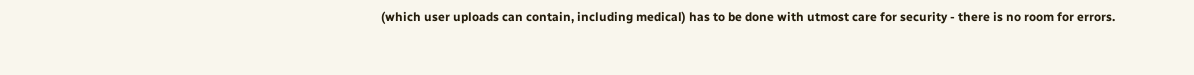(which user uploads can contain, including medical) has to be done with utmost care for security - there is no room for errors.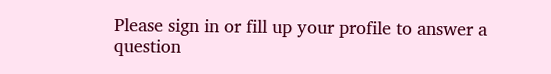Please sign in or fill up your profile to answer a question